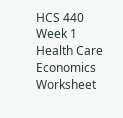HCS 440 Week 1 Health Care Economics Worksheet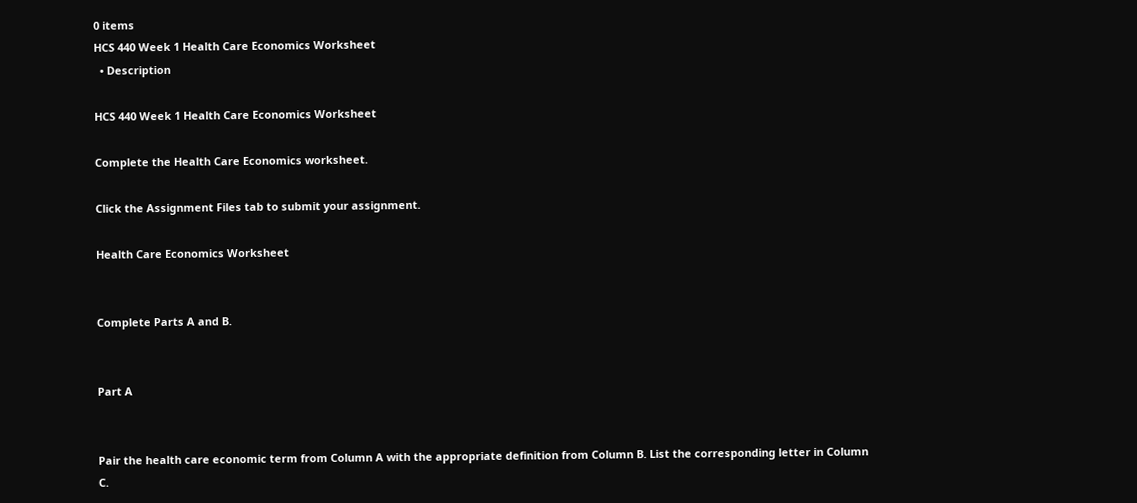0 items
HCS 440 Week 1 Health Care Economics Worksheet
  • Description

HCS 440 Week 1 Health Care Economics Worksheet

Complete the Health Care Economics worksheet.

Click the Assignment Files tab to submit your assignment.

Health Care Economics Worksheet


Complete Parts A and B.


Part A


Pair the health care economic term from Column A with the appropriate definition from Column B. List the corresponding letter in Column C.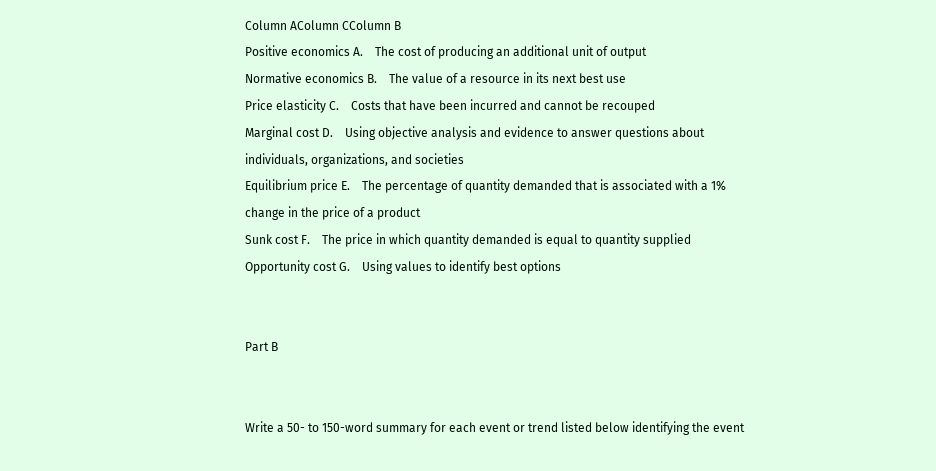Column AColumn CColumn B
Positive economics A.    The cost of producing an additional unit of output
Normative economics B.    The value of a resource in its next best use
Price elasticity C.    Costs that have been incurred and cannot be recouped
Marginal cost D.    Using objective analysis and evidence to answer questions about individuals, organizations, and societies
Equilibrium price E.    The percentage of quantity demanded that is associated with a 1% change in the price of a product
Sunk cost F.    The price in which quantity demanded is equal to quantity supplied
Opportunity cost G.    Using values to identify best options


Part B


Write a 50- to 150-word summary for each event or trend listed below identifying the event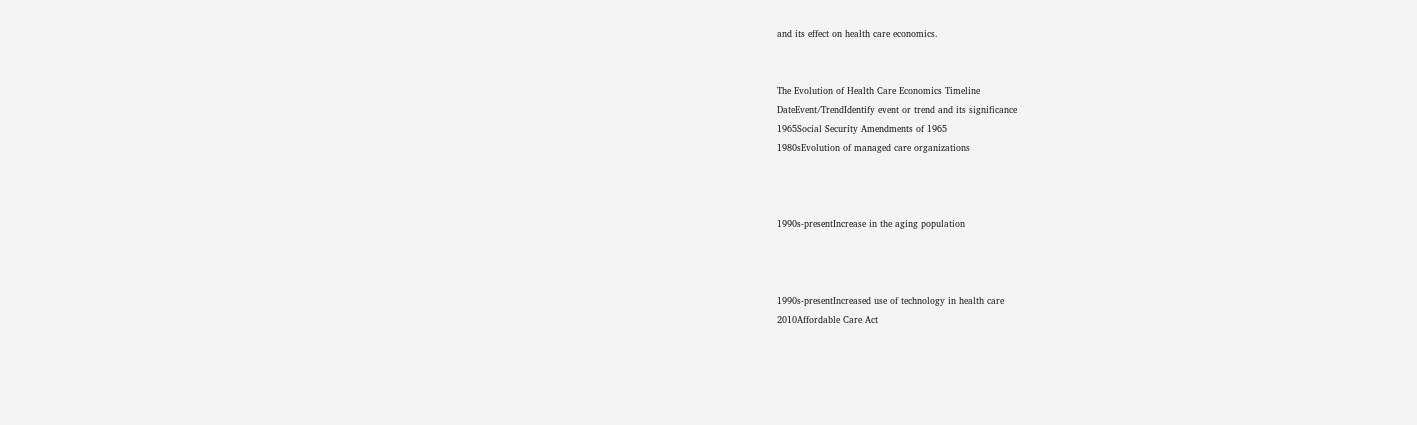and its effect on health care economics.


The Evolution of Health Care Economics Timeline
DateEvent/TrendIdentify event or trend and its significance
1965Social Security Amendments of 1965
1980sEvolution of managed care organizations



1990s-presentIncrease in the aging population



1990s-presentIncreased use of technology in health care
2010Affordable Care Act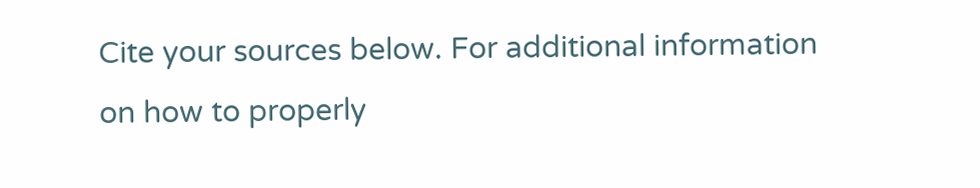Cite your sources below. For additional information on how to properly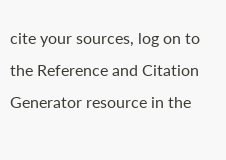cite your sources, log on to the Reference and Citation Generator resource in the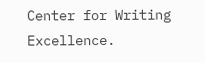Center for Writing Excellence.